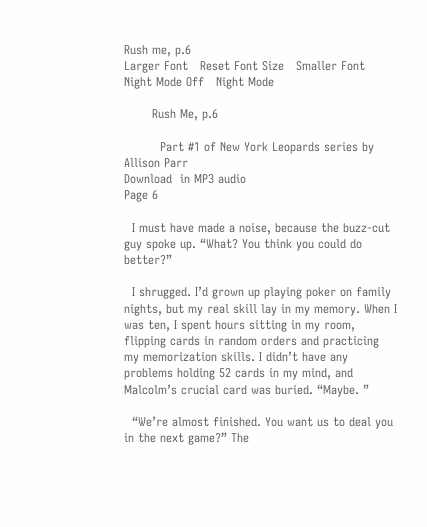Rush me, p.6
Larger Font   Reset Font Size   Smaller Font       Night Mode Off   Night Mode

       Rush Me, p.6

         Part #1 of New York Leopards series by Allison Parr
Download  in MP3 audio
Page 6

  I must have made a noise, because the buzz-cut guy spoke up. “What? You think you could do better?”

  I shrugged. I’d grown up playing poker on family nights, but my real skill lay in my memory. When I was ten, I spent hours sitting in my room, flipping cards in random orders and practicing my memorization skills. I didn’t have any problems holding 52 cards in my mind, and Malcolm’s crucial card was buried. “Maybe. ”

  “We’re almost finished. You want us to deal you in the next game?” The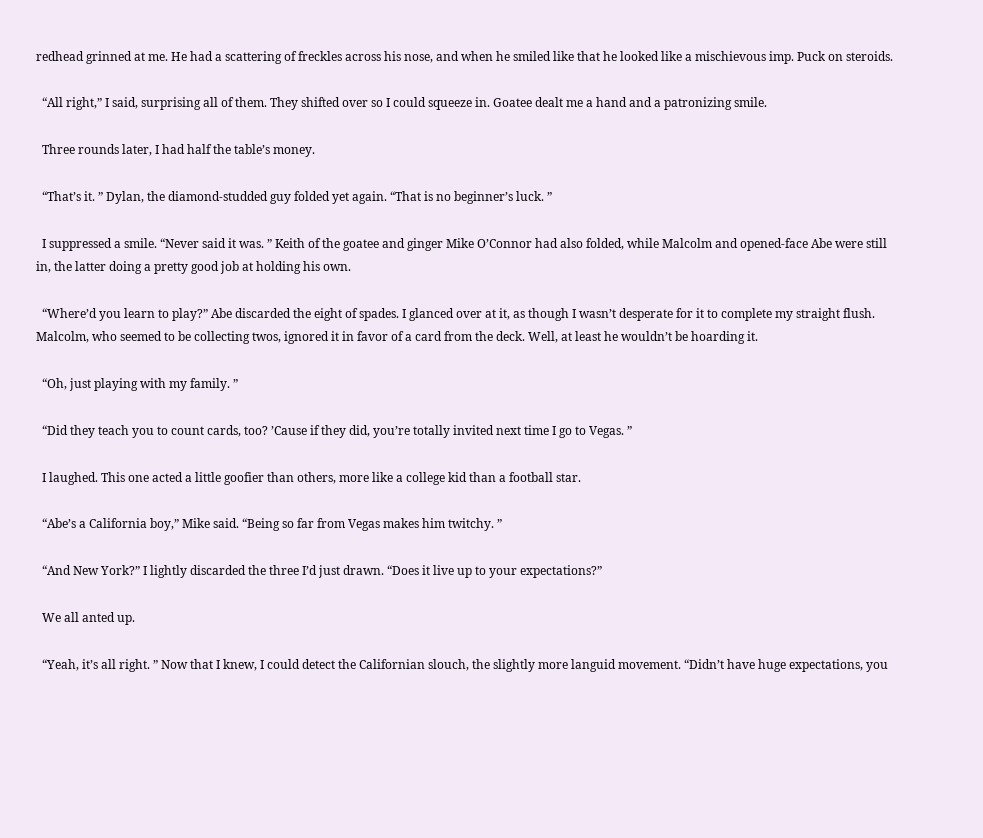redhead grinned at me. He had a scattering of freckles across his nose, and when he smiled like that he looked like a mischievous imp. Puck on steroids.

  “All right,” I said, surprising all of them. They shifted over so I could squeeze in. Goatee dealt me a hand and a patronizing smile.

  Three rounds later, I had half the table’s money.

  “That’s it. ” Dylan, the diamond-studded guy folded yet again. “That is no beginner’s luck. ”

  I suppressed a smile. “Never said it was. ” Keith of the goatee and ginger Mike O’Connor had also folded, while Malcolm and opened-face Abe were still in, the latter doing a pretty good job at holding his own.

  “Where’d you learn to play?” Abe discarded the eight of spades. I glanced over at it, as though I wasn’t desperate for it to complete my straight flush. Malcolm, who seemed to be collecting twos, ignored it in favor of a card from the deck. Well, at least he wouldn’t be hoarding it.

  “Oh, just playing with my family. ”

  “Did they teach you to count cards, too? ’Cause if they did, you’re totally invited next time I go to Vegas. ”

  I laughed. This one acted a little goofier than others, more like a college kid than a football star.

  “Abe’s a California boy,” Mike said. “Being so far from Vegas makes him twitchy. ”

  “And New York?” I lightly discarded the three I’d just drawn. “Does it live up to your expectations?”

  We all anted up.

  “Yeah, it’s all right. ” Now that I knew, I could detect the Californian slouch, the slightly more languid movement. “Didn’t have huge expectations, you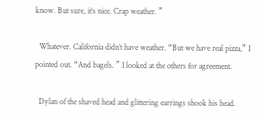know. But sure, it’s nice. Crap weather. ”

  Whatever. California didn’t have weather. “But we have real pizza,” I pointed out. “And bagels. ” I looked at the others for agreement.

  Dylan of the shaved head and glittering earrings shook his head.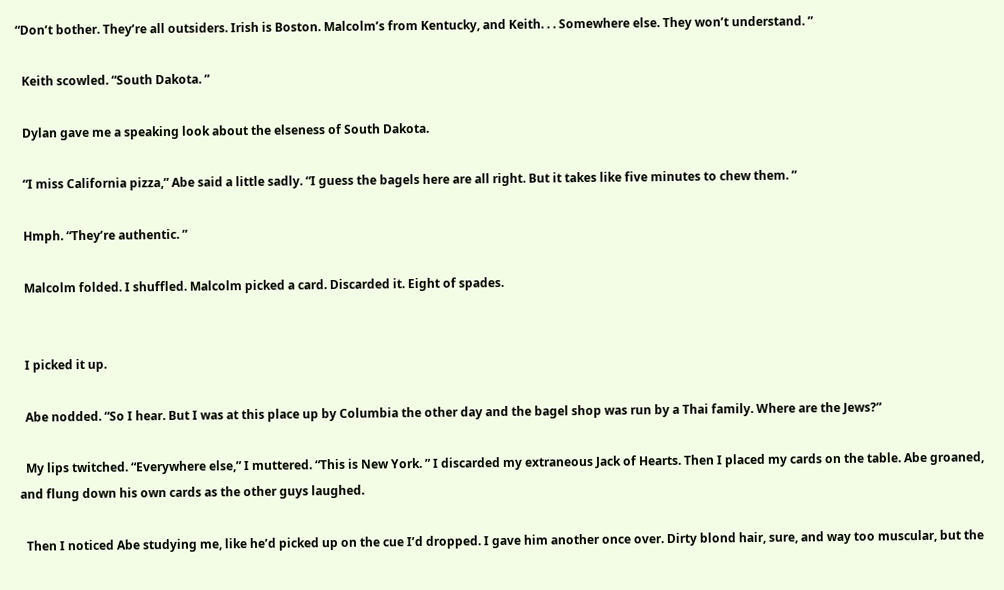“Don’t bother. They’re all outsiders. Irish is Boston. Malcolm’s from Kentucky, and Keith. . . Somewhere else. They won’t understand. ”

  Keith scowled. “South Dakota. ”

  Dylan gave me a speaking look about the elseness of South Dakota.

  “I miss California pizza,” Abe said a little sadly. “I guess the bagels here are all right. But it takes like five minutes to chew them. ”

  Hmph. “They’re authentic. ”

  Malcolm folded. I shuffled. Malcolm picked a card. Discarded it. Eight of spades.


  I picked it up.

  Abe nodded. “So I hear. But I was at this place up by Columbia the other day and the bagel shop was run by a Thai family. Where are the Jews?”

  My lips twitched. “Everywhere else,” I muttered. “This is New York. ” I discarded my extraneous Jack of Hearts. Then I placed my cards on the table. Abe groaned, and flung down his own cards as the other guys laughed.

  Then I noticed Abe studying me, like he’d picked up on the cue I’d dropped. I gave him another once over. Dirty blond hair, sure, and way too muscular, but the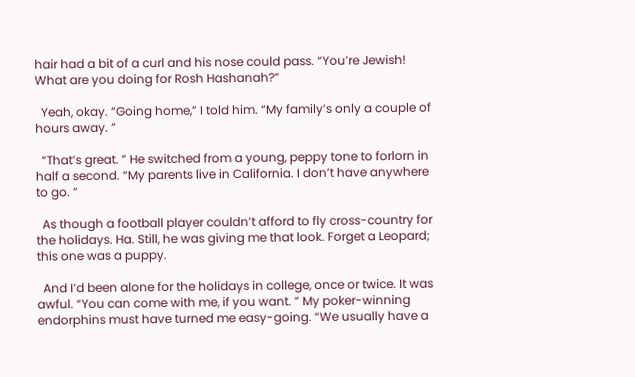hair had a bit of a curl and his nose could pass. “You’re Jewish! What are you doing for Rosh Hashanah?”

  Yeah, okay. “Going home,” I told him. “My family’s only a couple of hours away. ”

  “That’s great. ” He switched from a young, peppy tone to forlorn in half a second. “My parents live in California. I don’t have anywhere to go. ”

  As though a football player couldn’t afford to fly cross-country for the holidays. Ha. Still, he was giving me that look. Forget a Leopard; this one was a puppy.

  And I’d been alone for the holidays in college, once or twice. It was awful. “You can come with me, if you want. ” My poker-winning endorphins must have turned me easy-going. “We usually have a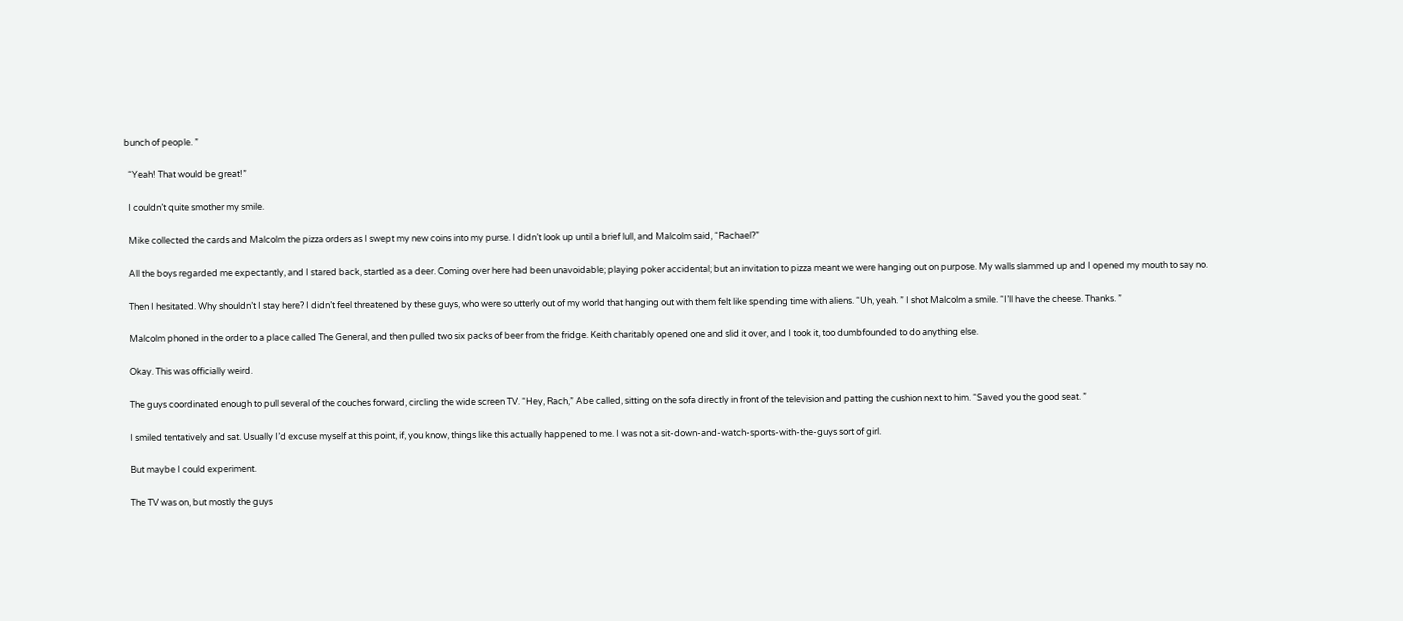bunch of people. ”

  “Yeah! That would be great!”

  I couldn’t quite smother my smile.

  Mike collected the cards and Malcolm the pizza orders as I swept my new coins into my purse. I didn’t look up until a brief lull, and Malcolm said, “Rachael?”

  All the boys regarded me expectantly, and I stared back, startled as a deer. Coming over here had been unavoidable; playing poker accidental; but an invitation to pizza meant we were hanging out on purpose. My walls slammed up and I opened my mouth to say no.

  Then I hesitated. Why shouldn’t I stay here? I didn’t feel threatened by these guys, who were so utterly out of my world that hanging out with them felt like spending time with aliens. “Uh, yeah. ” I shot Malcolm a smile. “I’ll have the cheese. Thanks. ”

  Malcolm phoned in the order to a place called The General, and then pulled two six packs of beer from the fridge. Keith charitably opened one and slid it over, and I took it, too dumbfounded to do anything else.

  Okay. This was officially weird.

  The guys coordinated enough to pull several of the couches forward, circling the wide screen TV. “Hey, Rach,” Abe called, sitting on the sofa directly in front of the television and patting the cushion next to him. “Saved you the good seat. ”

  I smiled tentatively and sat. Usually I’d excuse myself at this point, if, you know, things like this actually happened to me. I was not a sit-down-and-watch-sports-with-the-guys sort of girl.

  But maybe I could experiment.

  The TV was on, but mostly the guys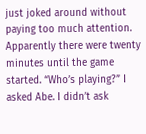just joked around without paying too much attention. Apparently there were twenty minutes until the game started. “Who’s playing?” I asked Abe. I didn’t ask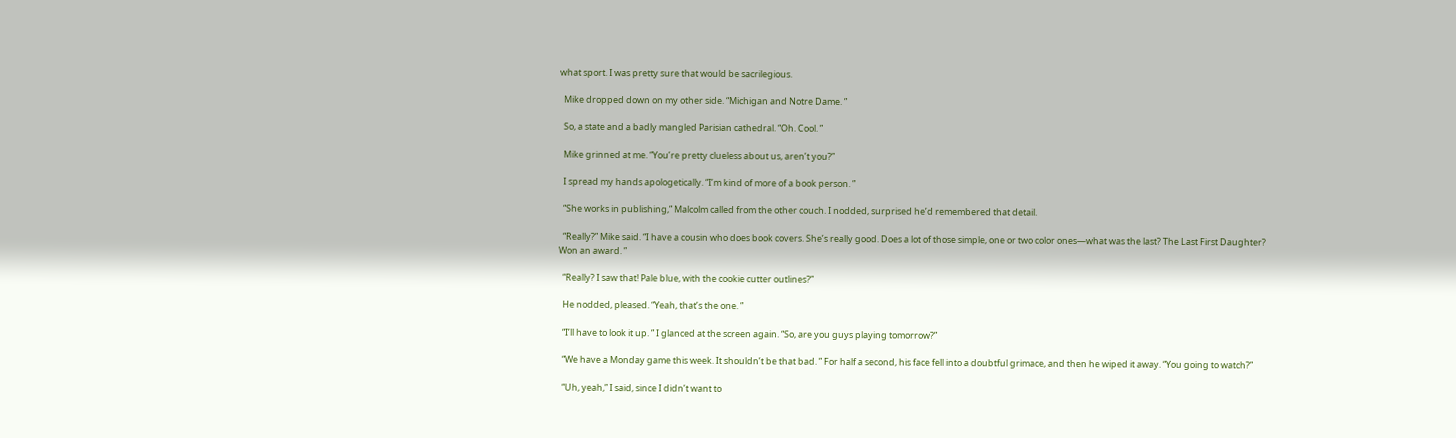what sport. I was pretty sure that would be sacrilegious.

  Mike dropped down on my other side. “Michigan and Notre Dame. ”

  So, a state and a badly mangled Parisian cathedral. “Oh. Cool. ”

  Mike grinned at me. “You’re pretty clueless about us, aren’t you?”

  I spread my hands apologetically. “I’m kind of more of a book person. ”

  “She works in publishing,” Malcolm called from the other couch. I nodded, surprised he’d remembered that detail.

  “Really?” Mike said. “I have a cousin who does book covers. She’s really good. Does a lot of those simple, one or two color ones—what was the last? The Last First Daughter? Won an award. ”

  “Really? I saw that! Pale blue, with the cookie cutter outlines?”

  He nodded, pleased. “Yeah, that’s the one. ”

  “I’ll have to look it up. ” I glanced at the screen again. “So, are you guys playing tomorrow?”

  “We have a Monday game this week. It shouldn’t be that bad. ” For half a second, his face fell into a doubtful grimace, and then he wiped it away. “You going to watch?”

  “Uh, yeah,” I said, since I didn’t want to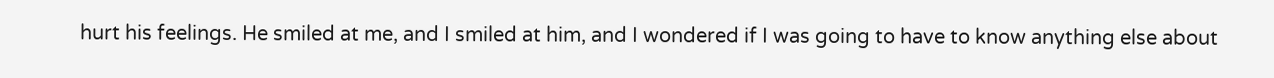hurt his feelings. He smiled at me, and I smiled at him, and I wondered if I was going to have to know anything else about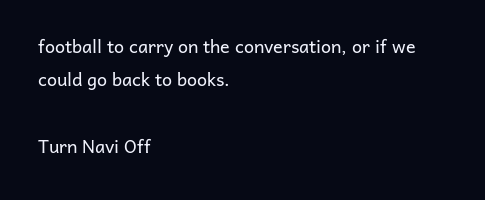football to carry on the conversation, or if we could go back to books.

Turn Navi Off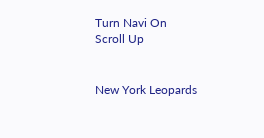Turn Navi On
Scroll Up


New York Leopards